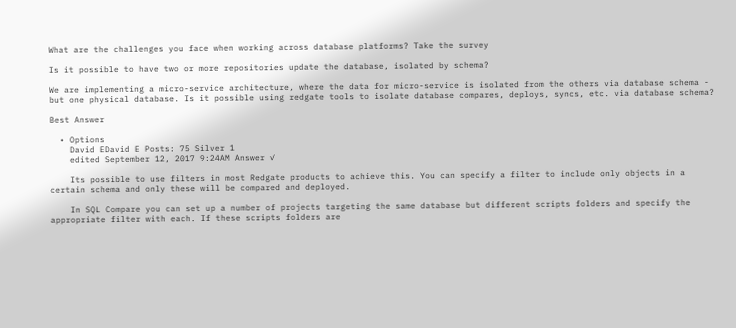What are the challenges you face when working across database platforms? Take the survey

Is it possible to have two or more repositories update the database, isolated by schema?

We are implementing a micro-service architecture, where the data for micro-service is isolated from the others via database schema - but one physical database. Is it possible using redgate tools to isolate database compares, deploys, syncs, etc. via database schema?

Best Answer

  • Options
    David EDavid E Posts: 75 Silver 1
    edited September 12, 2017 9:24AM Answer ✓

    Its possible to use filters in most Redgate products to achieve this. You can specify a filter to include only objects in a certain schema and only these will be compared and deployed.

    In SQL Compare you can set up a number of projects targeting the same database but different scripts folders and specify the appropriate filter with each. If these scripts folders are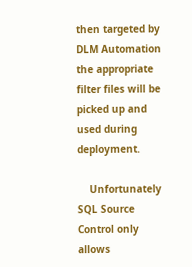then targeted by DLM Automation the appropriate filter files will be picked up and used during deployment.

    Unfortunately SQL Source Control only allows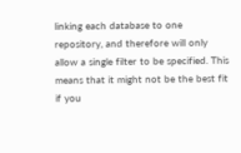linking each database to one repository, and therefore will only allow a single filter to be specified. This means that it might not be the best fit if you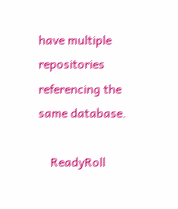have multiple repositories referencing the same database.

    ReadyRoll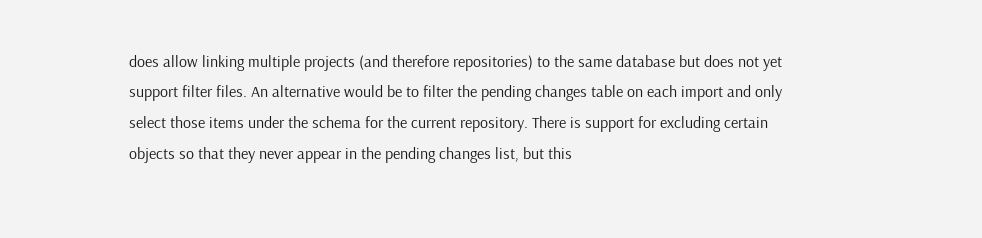does allow linking multiple projects (and therefore repositories) to the same database but does not yet support filter files. An alternative would be to filter the pending changes table on each import and only select those items under the schema for the current repository. There is support for excluding certain objects so that they never appear in the pending changes list, but this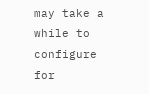may take a while to configure for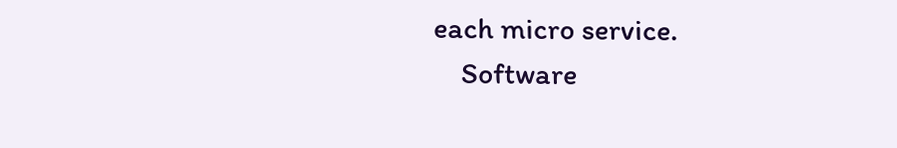each micro service.
    Software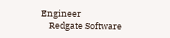Engineer
    Redgate Software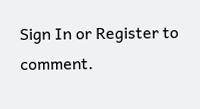Sign In or Register to comment.